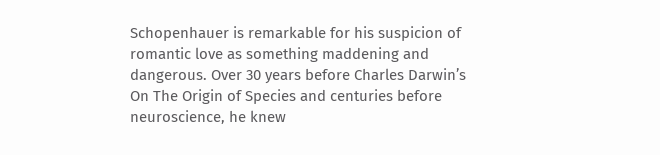Schopenhauer is remarkable for his suspicion of romantic love as something maddening and dangerous. Over 30 years before Charles Darwin’s On The Origin of Species and centuries before neuroscience, he knew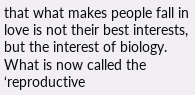that what makes people fall in love is not their best interests, but the interest of biology. What is now called the ‘reproductive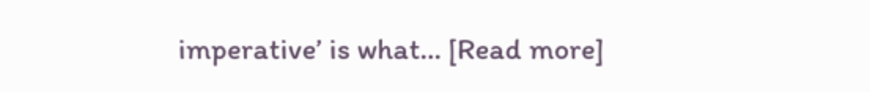imperative’ is what… [Read more]